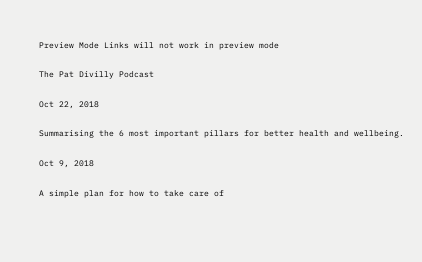Preview Mode Links will not work in preview mode

The Pat Divilly Podcast

Oct 22, 2018

Summarising the 6 most important pillars for better health and wellbeing.

Oct 9, 2018

A simple plan for how to take care of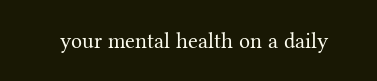your mental health on a daily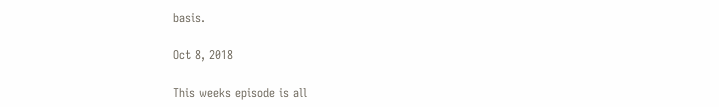basis.

Oct 8, 2018

This weeks episode is all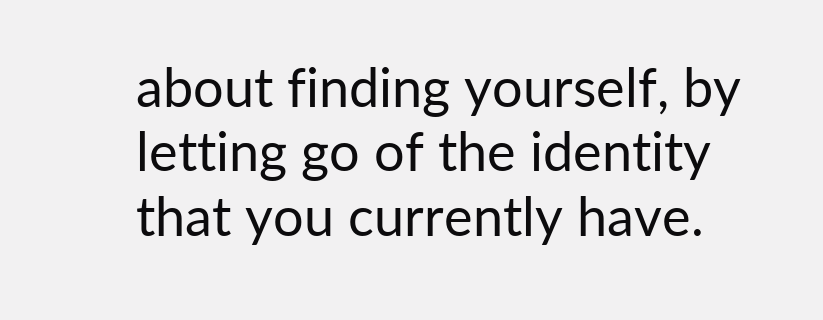about finding yourself, by letting go of the identity that you currently have.